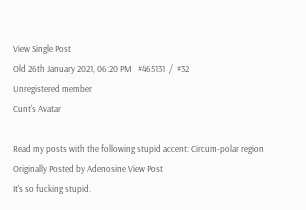View Single Post
Old 26th January 2021, 06:20 PM   #465131  /  #32
Unregistered member
Cunt's Avatar

Read my posts with the following stupid accent: Circum-polar region
Originally Posted by Adenosine View Post
It's so fucking stupid.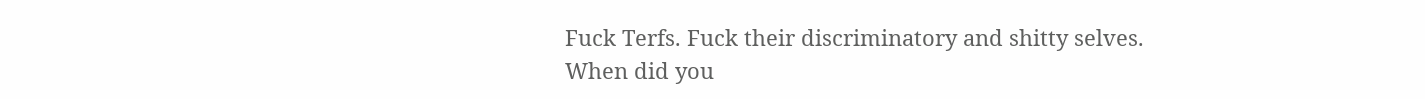Fuck Terfs. Fuck their discriminatory and shitty selves.
When did you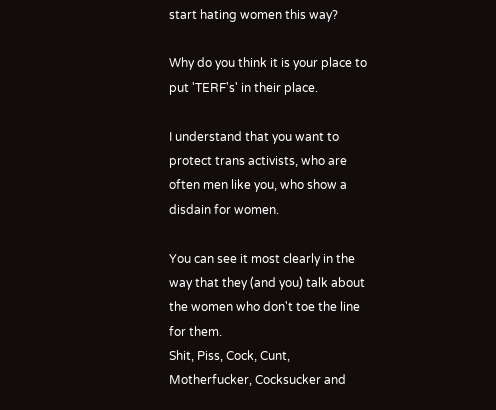start hating women this way?

Why do you think it is your place to put 'TERF's' in their place.

I understand that you want to protect trans activists, who are often men like you, who show a disdain for women.

You can see it most clearly in the way that they (and you) talk about the women who don't toe the line for them.
Shit, Piss, Cock, Cunt, Motherfucker, Cocksucker and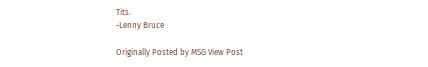Tits.
-Lenny Bruce

Originally Posted by MSG View Post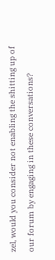zel, would you consider not enabling the shitting up of our forum by engaging in these conversations?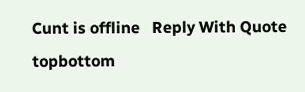Cunt is offline   Reply With Quote topbottom